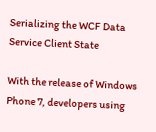Serializing the WCF Data Service Client State

With the release of Windows Phone 7, developers using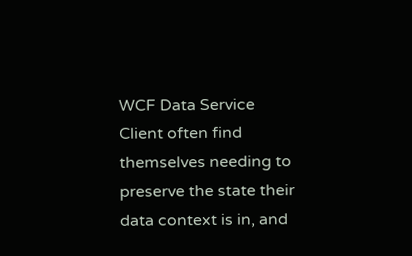WCF Data Service Client often find themselves needing to preserve the state their data context is in, and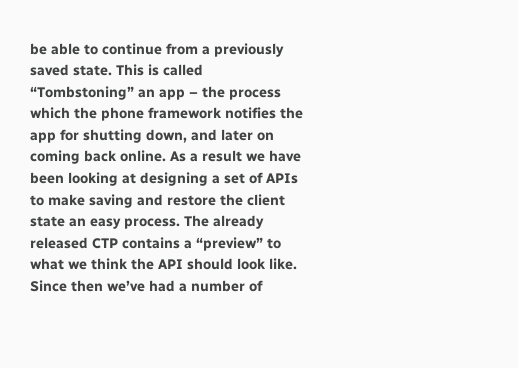be able to continue from a previously saved state. This is called “Tombstoning” an app – the process which the phone framework notifies the app for shutting down, and later on coming back online. As a result we have been looking at designing a set of APIs to make saving and restore the client state an easy process. The already released CTP contains a “preview” to what we think the API should look like. Since then we’ve had a number of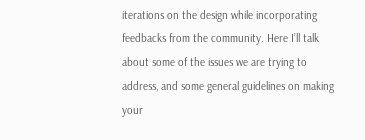iterations on the design while incorporating feedbacks from the community. Here I’ll talk about some of the issues we are trying to address, and some general guidelines on making your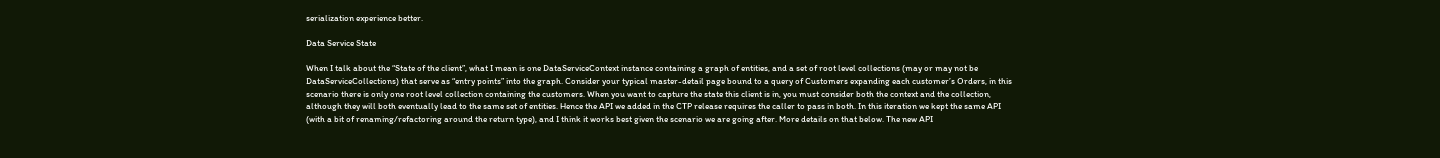serialization experience better.

Data Service State

When I talk about the “State of the client”, what I mean is one DataServiceContext instance containing a graph of entities, and a set of root level collections (may or may not be DataServiceCollections) that serve as “entry points” into the graph. Consider your typical master-detail page bound to a query of Customers expanding each customer’s Orders, in this scenario there is only one root level collection containing the customers. When you want to capture the state this client is in, you must consider both the context and the collection, although they will both eventually lead to the same set of entities. Hence the API we added in the CTP release requires the caller to pass in both. In this iteration we kept the same API (with a bit of renaming/refactoring around the return type), and I think it works best given the scenario we are going after. More details on that below. The new API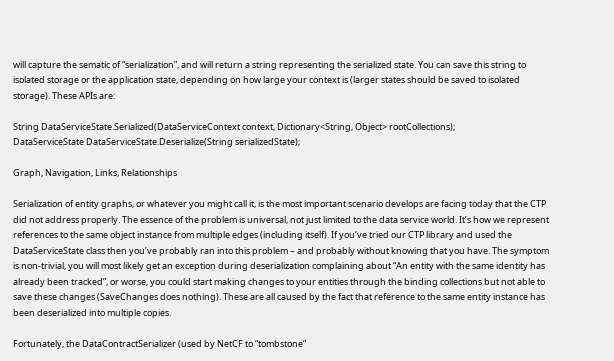will capture the sematic of “serialization”, and will return a string representing the serialized state. You can save this string to isolated storage or the application state, depending on how large your context is (larger states should be saved to isolated storage). These APIs are:

String DataServiceState.Serialized(DataServiceContext context, Dictionary<String, Object> rootCollections);
DataServiceState DataServiceState.Deserialize(String serializedState);

Graph, Navigation, Links, Relationships

Serialization of entity graphs, or whatever you might call it, is the most important scenario develops are facing today that the CTP did not address properly. The essence of the problem is universal, not just limited to the data service world. It’s how we represent references to the same object instance from multiple edges (including itself). If you’ve tried our CTP library and used the DataServiceState class then you’ve probably ran into this problem – and probably without knowing that you have. The symptom is non-trivial, you will most likely get an exception during deserialization complaining about “An entity with the same identity has already been tracked”, or worse, you could start making changes to your entities through the binding collections but not able to save these changes (SaveChanges does nothing). These are all caused by the fact that reference to the same entity instance has been deserialized into multiple copies.

Fortunately, the DataContractSerializer (used by NetCF to “tombstone”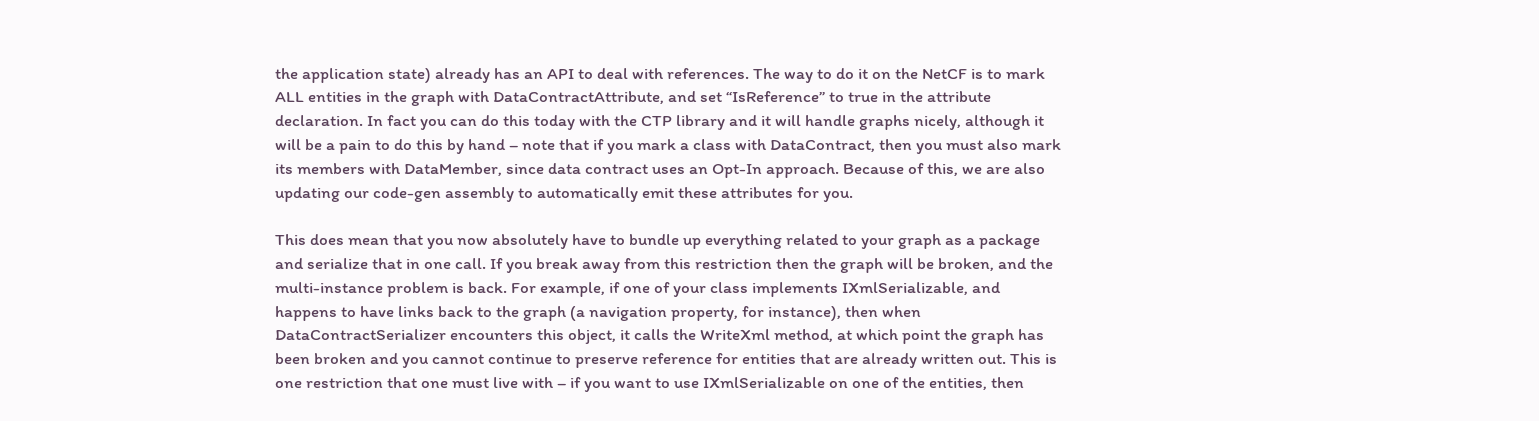the application state) already has an API to deal with references. The way to do it on the NetCF is to mark ALL entities in the graph with DataContractAttribute, and set “IsReference” to true in the attribute declaration. In fact you can do this today with the CTP library and it will handle graphs nicely, although it will be a pain to do this by hand – note that if you mark a class with DataContract, then you must also mark its members with DataMember, since data contract uses an Opt-In approach. Because of this, we are also updating our code-gen assembly to automatically emit these attributes for you.

This does mean that you now absolutely have to bundle up everything related to your graph as a package and serialize that in one call. If you break away from this restriction then the graph will be broken, and the multi-instance problem is back. For example, if one of your class implements IXmlSerializable, and happens to have links back to the graph (a navigation property, for instance), then when DataContractSerializer encounters this object, it calls the WriteXml method, at which point the graph has been broken and you cannot continue to preserve reference for entities that are already written out. This is one restriction that one must live with – if you want to use IXmlSerializable on one of the entities, then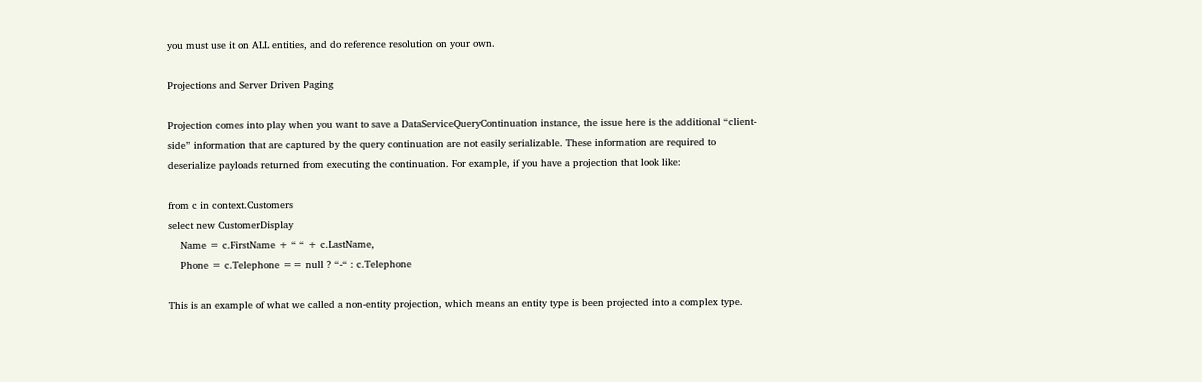you must use it on ALL entities, and do reference resolution on your own.

Projections and Server Driven Paging

Projection comes into play when you want to save a DataServiceQueryContinuation instance, the issue here is the additional “client-side” information that are captured by the query continuation are not easily serializable. These information are required to deserialize payloads returned from executing the continuation. For example, if you have a projection that look like:

from c in context.Customers
select new CustomerDisplay
    Name = c.FirstName + “ “ + c.LastName,
    Phone = c.Telephone == null ? “-“ : c.Telephone

This is an example of what we called a non-entity projection, which means an entity type is been projected into a complex type.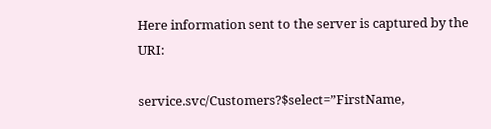Here information sent to the server is captured by the URI:

service.svc/Customers?$select=”FirstName,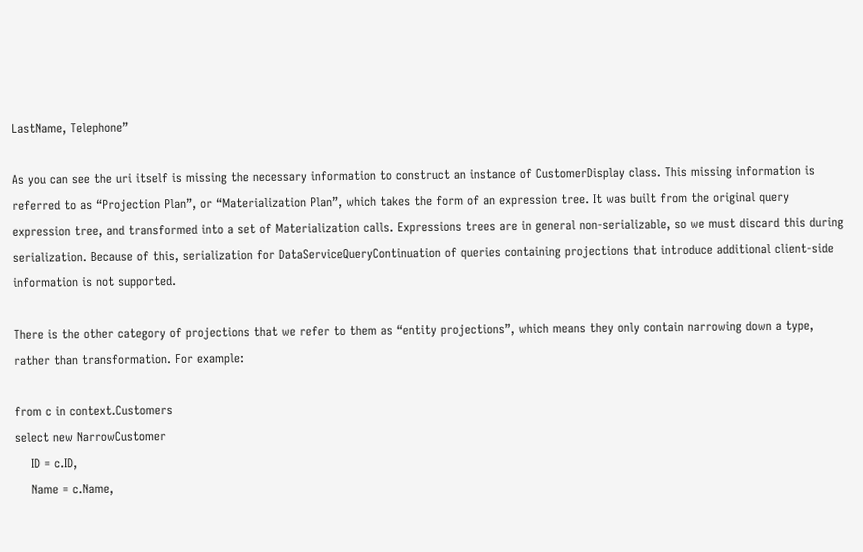LastName, Telephone”

As you can see the uri itself is missing the necessary information to construct an instance of CustomerDisplay class. This missing information is referred to as “Projection Plan”, or “Materialization Plan”, which takes the form of an expression tree. It was built from the original query expression tree, and transformed into a set of Materialization calls. Expressions trees are in general non-serializable, so we must discard this during serialization. Because of this, serialization for DataServiceQueryContinuation of queries containing projections that introduce additional client-side information is not supported.

There is the other category of projections that we refer to them as “entity projections”, which means they only contain narrowing down a type, rather than transformation. For example:

from c in context.Customers
select new NarrowCustomer
    ID = c.ID,
    Name = c.Name,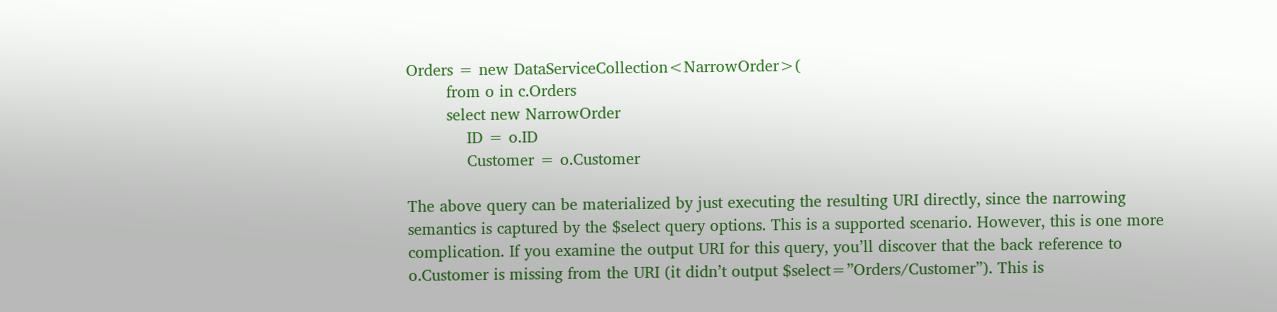Orders = new DataServiceCollection<NarrowOrder>(
        from o in c.Orders
        select new NarrowOrder
            ID = o.ID
            Customer = o.Customer

The above query can be materialized by just executing the resulting URI directly, since the narrowing semantics is captured by the $select query options. This is a supported scenario. However, this is one more complication. If you examine the output URI for this query, you’ll discover that the back reference to o.Customer is missing from the URI (it didn’t output $select=”Orders/Customer”). This is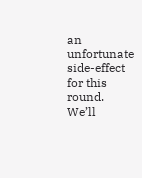an unfortunate side-effect for this round. We’ll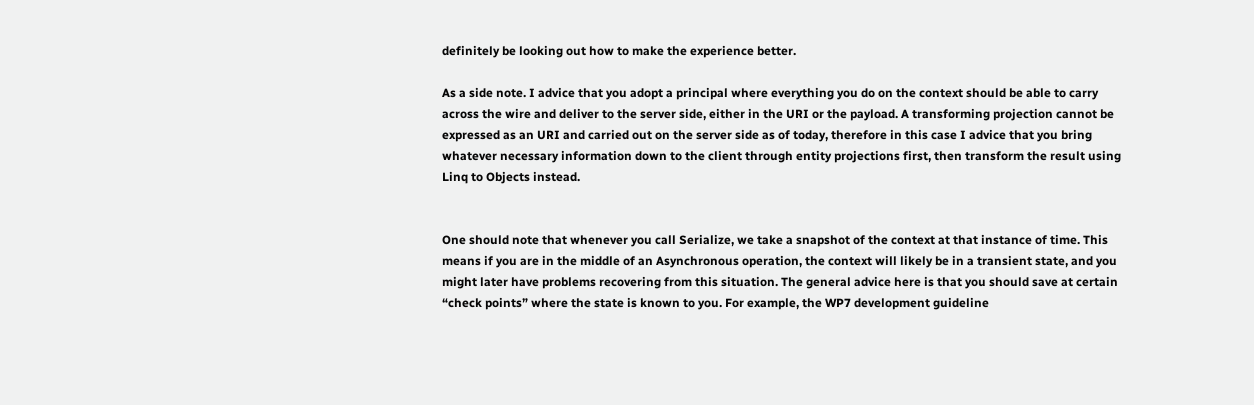definitely be looking out how to make the experience better.

As a side note. I advice that you adopt a principal where everything you do on the context should be able to carry across the wire and deliver to the server side, either in the URI or the payload. A transforming projection cannot be expressed as an URI and carried out on the server side as of today, therefore in this case I advice that you bring whatever necessary information down to the client through entity projections first, then transform the result using Linq to Objects instead.


One should note that whenever you call Serialize, we take a snapshot of the context at that instance of time. This means if you are in the middle of an Asynchronous operation, the context will likely be in a transient state, and you might later have problems recovering from this situation. The general advice here is that you should save at certain “check points” where the state is known to you. For example, the WP7 development guideline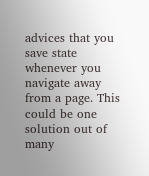advices that you save state whenever you navigate away from a page. This could be one solution out of many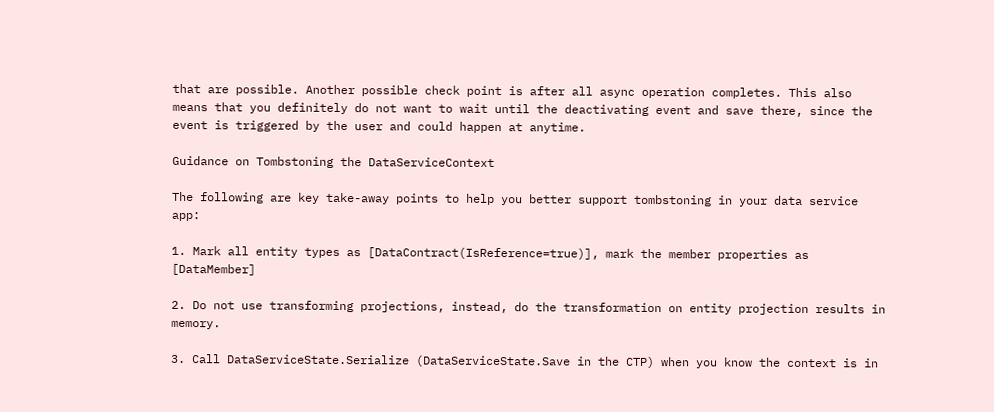that are possible. Another possible check point is after all async operation completes. This also means that you definitely do not want to wait until the deactivating event and save there, since the event is triggered by the user and could happen at anytime.

Guidance on Tombstoning the DataServiceContext

The following are key take-away points to help you better support tombstoning in your data service app:

1. Mark all entity types as [DataContract(IsReference=true)], mark the member properties as [DataMember]

2. Do not use transforming projections, instead, do the transformation on entity projection results in memory.

3. Call DataServiceState.Serialize (DataServiceState.Save in the CTP) when you know the context is in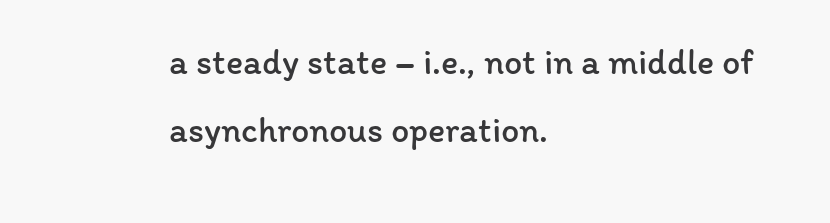a steady state – i.e., not in a middle of asynchronous operation.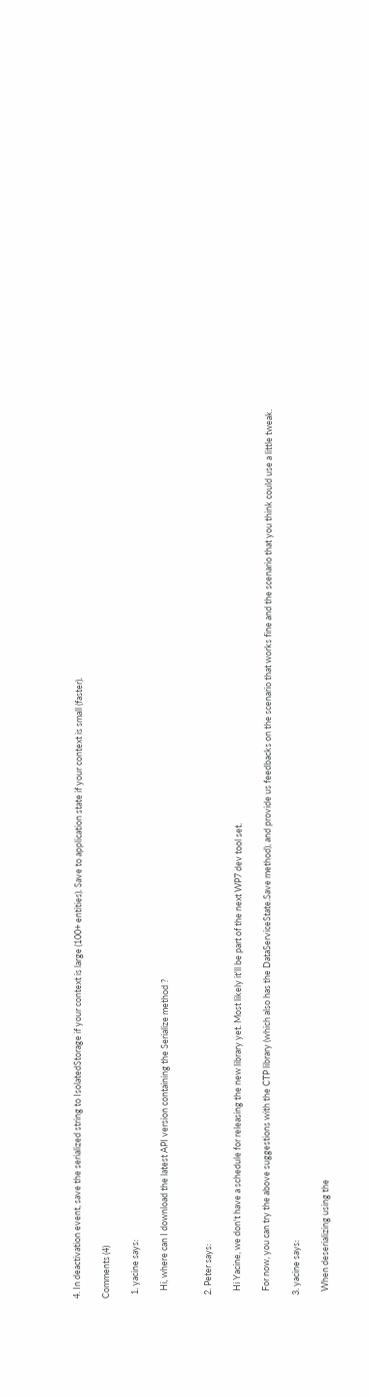4. In deactivation event, save the serialized string to IsolatedStorage if your context is large (100+ entities). Save to application state if your context is small (faster).

Comments (4)

  1. yacine says:

    Hi, where can I download the latest API version containing the Serialize method ?


  2. Peter says:

    Hi Yacine, we don't have a schedule for releasing the new library yet. Most likely it'll be part of the next WP7 dev tool set.

    For now, you can try the above suggestions with the CTP library (which also has the DataServiceState.Save method), and provide us feedbacks on the scenario that works fine and the scenario that you think could use a little tweak.

  3. yacine says:

    When deserializing using the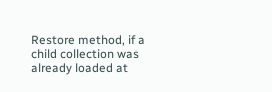Restore method, if a child collection was already loaded at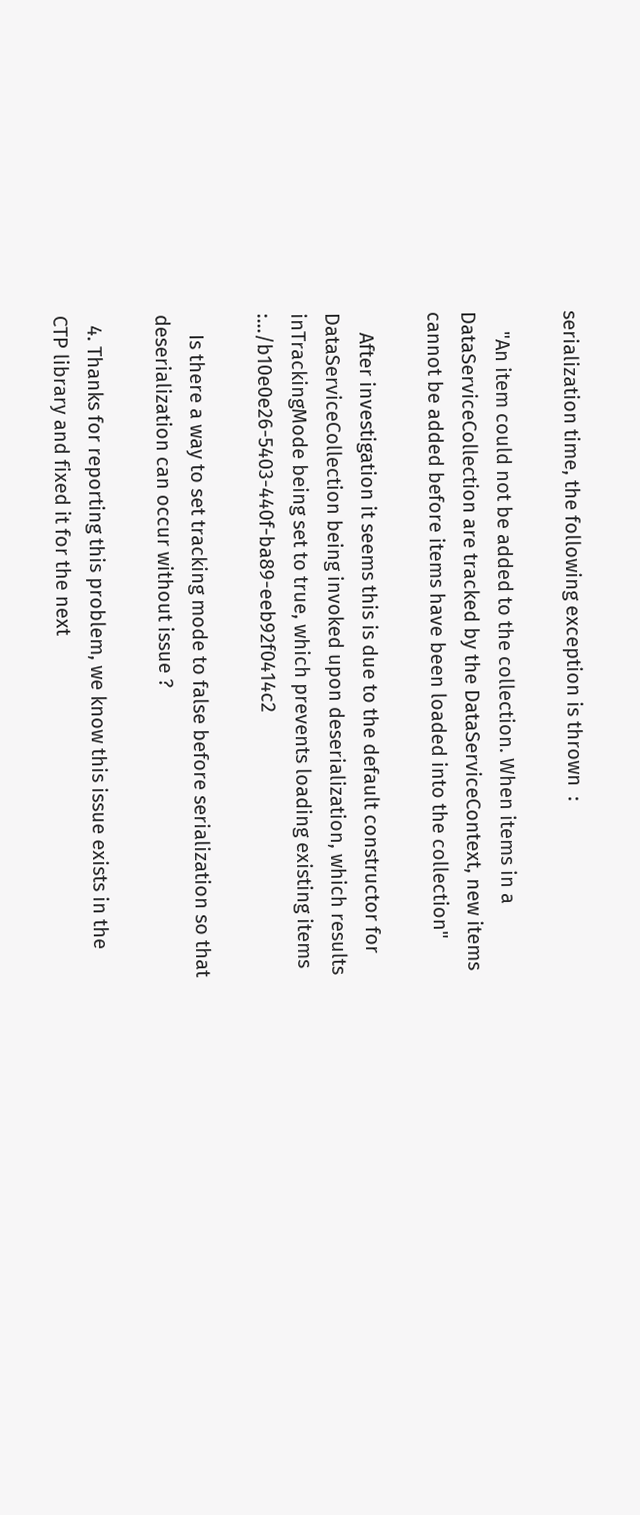serialization time, the following exception is thrown  :

    "An item could not be added to the collection. When items in a DataServiceCollection are tracked by the DataServiceContext, new items cannot be added before items have been loaded into the collection"

    After investigation it seems this is due to the default constructor for DataServiceCollection being invoked upon deserialization, which results inTrackingMode being set to true, which prevents loading existing items :…/b10e0e26-5403-440f-ba89-eeb92f0414c2

    Is there a way to set tracking mode to false before serialization so that deserialization can occur without issue ?

  4. Thanks for reporting this problem, we know this issue exists in the CTP library and fixed it for the next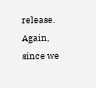release. Again, since we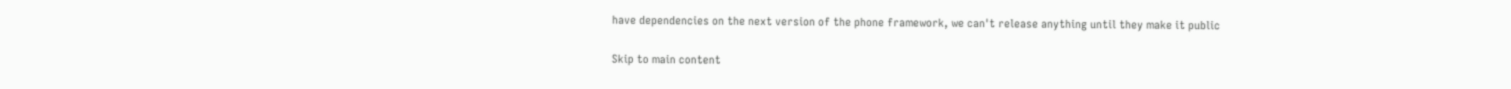have dependencies on the next version of the phone framework, we can't release anything until they make it public

Skip to main content